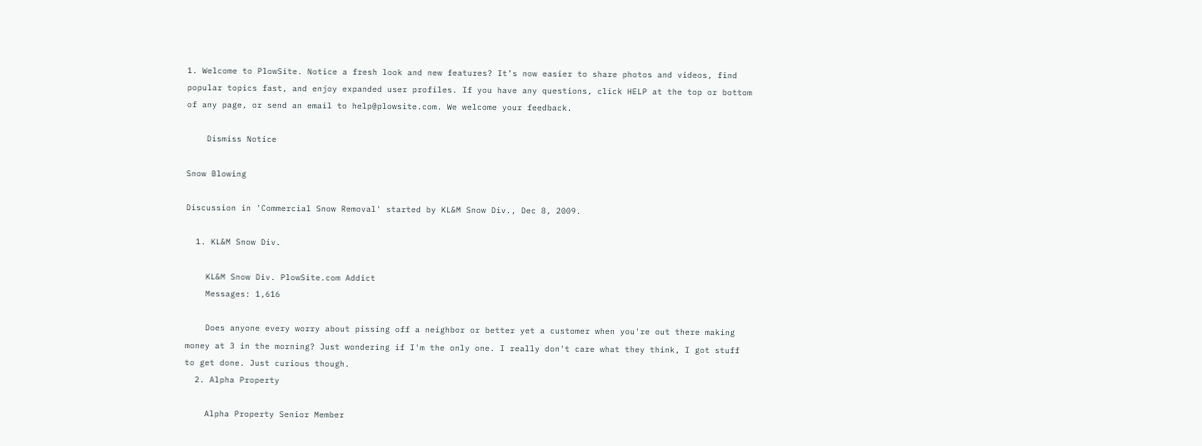1. Welcome to PlowSite. Notice a fresh look and new features? It’s now easier to share photos and videos, find popular topics fast, and enjoy expanded user profiles. If you have any questions, click HELP at the top or bottom of any page, or send an email to help@plowsite.com. We welcome your feedback.

    Dismiss Notice

Snow Blowing

Discussion in 'Commercial Snow Removal' started by KL&M Snow Div., Dec 8, 2009.

  1. KL&M Snow Div.

    KL&M Snow Div. PlowSite.com Addict
    Messages: 1,616

    Does anyone every worry about pissing off a neighbor or better yet a customer when you're out there making money at 3 in the morning? Just wondering if I'm the only one. I really don't care what they think, I got stuff to get done. Just curious though.
  2. Alpha Property

    Alpha Property Senior Member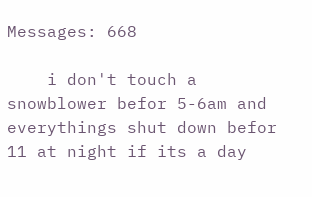Messages: 668

    i don't touch a snowblower befor 5-6am and everythings shut down befor 11 at night if its a day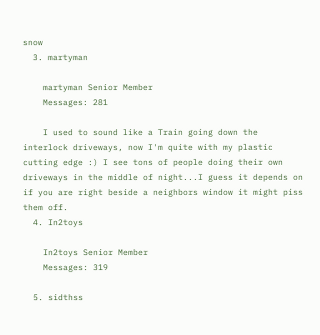snow
  3. martyman

    martyman Senior Member
    Messages: 281

    I used to sound like a Train going down the interlock driveways, now I'm quite with my plastic cutting edge :) I see tons of people doing their own driveways in the middle of night...I guess it depends on if you are right beside a neighbors window it might piss them off.
  4. In2toys

    In2toys Senior Member
    Messages: 319

  5. sidthss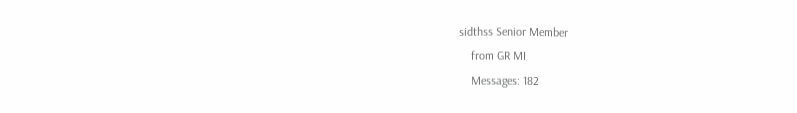sidthss Senior Member
    from GR MI
    Messages: 182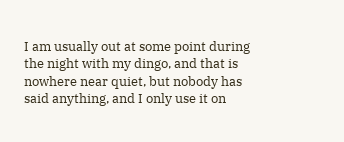I am usually out at some point during the night with my dingo, and that is nowhere near quiet, but nobody has said anything, and I only use it on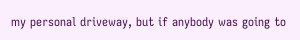my personal driveway, but if anybody was going to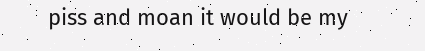piss and moan it would be my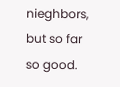nieghbors, but so far so good.